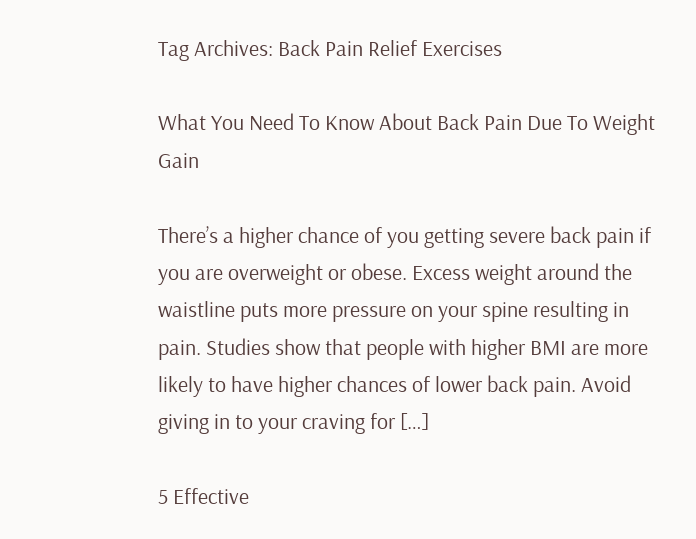Tag Archives: Back Pain Relief Exercises

What You Need To Know About Back Pain Due To Weight Gain

There’s a higher chance of you getting severe back pain if you are overweight or obese. Excess weight around the waistline puts more pressure on your spine resulting in pain. Studies show that people with higher BMI are more likely to have higher chances of lower back pain. Avoid giving in to your craving for […]

5 Effective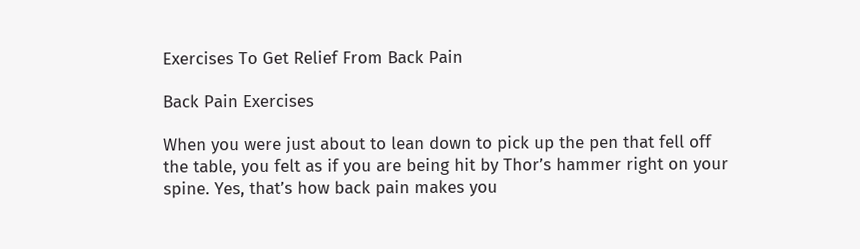Exercises To Get Relief From Back Pain

Back Pain Exercises

When you were just about to lean down to pick up the pen that fell off the table, you felt as if you are being hit by Thor’s hammer right on your spine. Yes, that’s how back pain makes you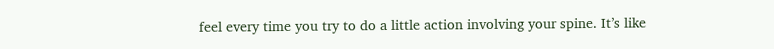feel every time you try to do a little action involving your spine. It’s like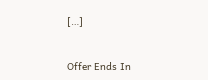[…]


Offer Ends In